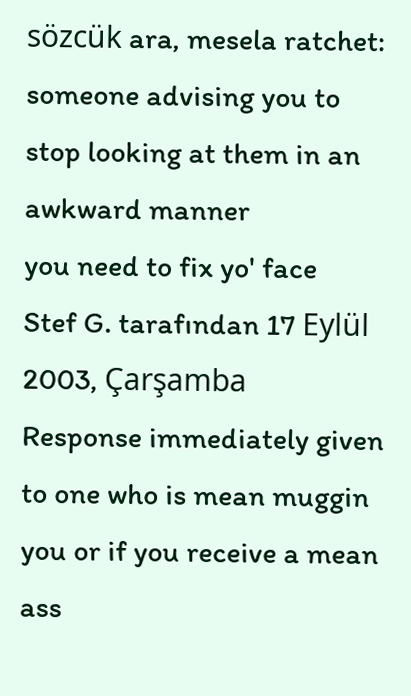sözcük ara, mesela ratchet:
someone advising you to stop looking at them in an awkward manner
you need to fix yo' face
Stef G. tarafından 17 Eylül 2003, Çarşamba
Response immediately given to one who is mean muggin you or if you receive a mean ass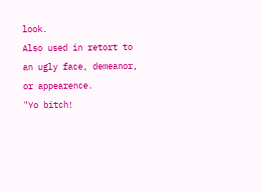look.
Also used in retort to an ugly face, demeanor, or appearence.
"Yo bitch!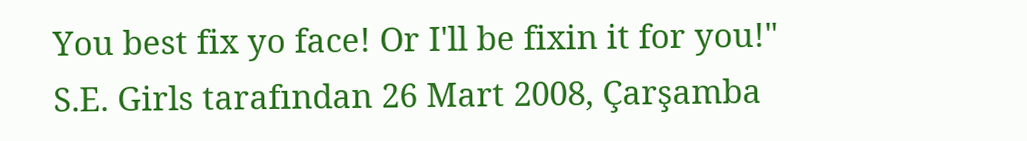You best fix yo face! Or I'll be fixin it for you!"
S.E. Girls tarafından 26 Mart 2008, Çarşamba